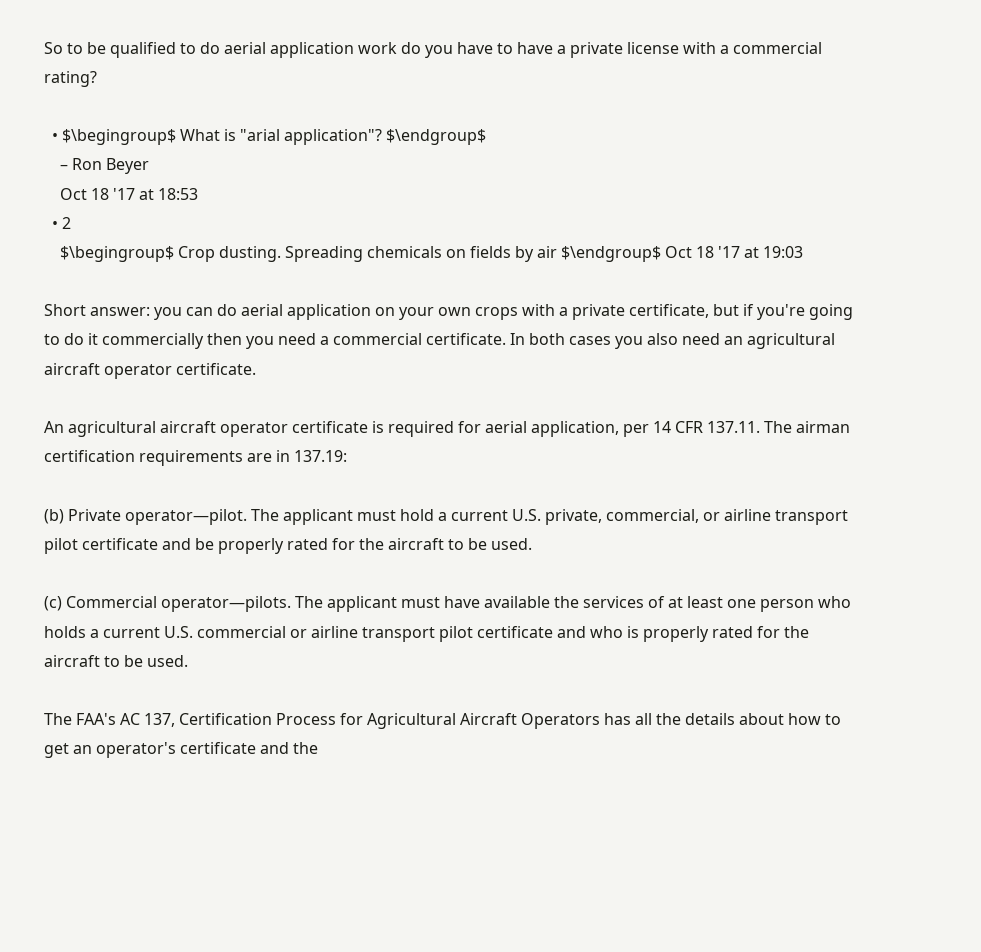So to be qualified to do aerial application work do you have to have a private license with a commercial rating?

  • $\begingroup$ What is "arial application"? $\endgroup$
    – Ron Beyer
    Oct 18 '17 at 18:53
  • 2
    $\begingroup$ Crop dusting. Spreading chemicals on fields by air $\endgroup$ Oct 18 '17 at 19:03

Short answer: you can do aerial application on your own crops with a private certificate, but if you're going to do it commercially then you need a commercial certificate. In both cases you also need an agricultural aircraft operator certificate.

An agricultural aircraft operator certificate is required for aerial application, per 14 CFR 137.11. The airman certification requirements are in 137.19:

(b) Private operator—pilot. The applicant must hold a current U.S. private, commercial, or airline transport pilot certificate and be properly rated for the aircraft to be used.

(c) Commercial operator—pilots. The applicant must have available the services of at least one person who holds a current U.S. commercial or airline transport pilot certificate and who is properly rated for the aircraft to be used.

The FAA's AC 137, Certification Process for Agricultural Aircraft Operators has all the details about how to get an operator's certificate and the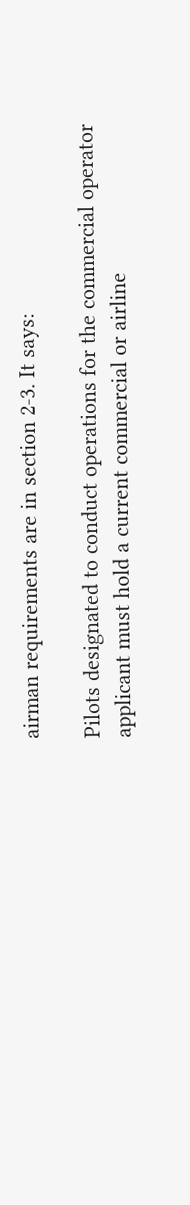airman requirements are in section 2-3. It says:

Pilots designated to conduct operations for the commercial operator applicant must hold a current commercial or airline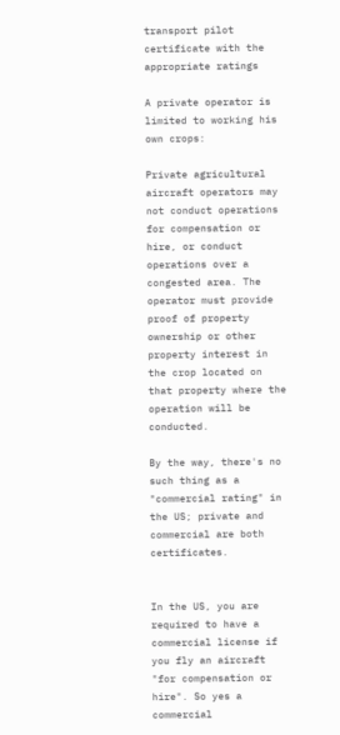transport pilot certificate with the appropriate ratings

A private operator is limited to working his own crops:

Private agricultural aircraft operators may not conduct operations for compensation or hire, or conduct operations over a congested area. The operator must provide proof of property ownership or other property interest in the crop located on that property where the operation will be conducted.

By the way, there's no such thing as a "commercial rating" in the US; private and commercial are both certificates.


In the US, you are required to have a commercial license if you fly an aircraft "for compensation or hire". So yes a commercial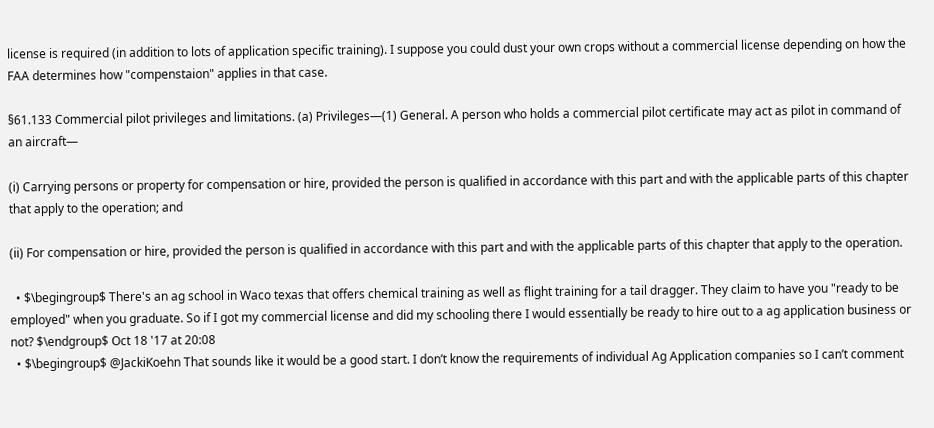license is required (in addition to lots of application specific training). I suppose you could dust your own crops without a commercial license depending on how the FAA determines how "compenstaion" applies in that case.

§61.133 Commercial pilot privileges and limitations. (a) Privileges—(1) General. A person who holds a commercial pilot certificate may act as pilot in command of an aircraft—

(i) Carrying persons or property for compensation or hire, provided the person is qualified in accordance with this part and with the applicable parts of this chapter that apply to the operation; and

(ii) For compensation or hire, provided the person is qualified in accordance with this part and with the applicable parts of this chapter that apply to the operation.

  • $\begingroup$ There's an ag school in Waco texas that offers chemical training as well as flight training for a tail dragger. They claim to have you "ready to be employed" when you graduate. So if I got my commercial license and did my schooling there I would essentially be ready to hire out to a ag application business or not? $\endgroup$ Oct 18 '17 at 20:08
  • $\begingroup$ @JackiKoehn That sounds like it would be a good start. I don’t know the requirements of individual Ag Application companies so I can’t comment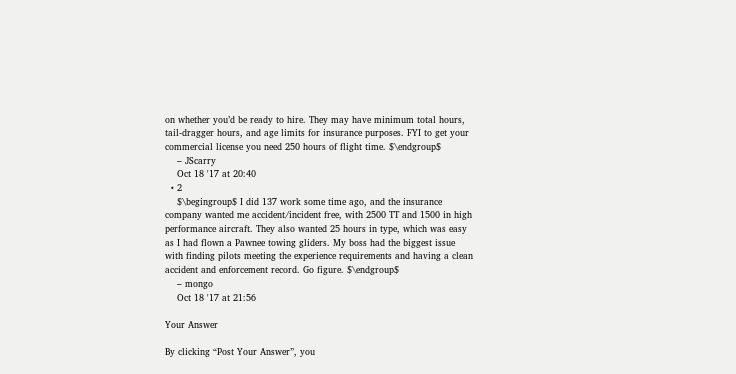on whether you’d be ready to hire. They may have minimum total hours, tail-dragger hours, and age limits for insurance purposes. FYI to get your commercial license you need 250 hours of flight time. $\endgroup$
    – JScarry
    Oct 18 '17 at 20:40
  • 2
    $\begingroup$ I did 137 work some time ago, and the insurance company wanted me accident/incident free, with 2500 TT and 1500 in high performance aircraft. They also wanted 25 hours in type, which was easy as I had flown a Pawnee towing gliders. My boss had the biggest issue with finding pilots meeting the experience requirements and having a clean accident and enforcement record. Go figure. $\endgroup$
    – mongo
    Oct 18 '17 at 21:56

Your Answer

By clicking “Post Your Answer”, you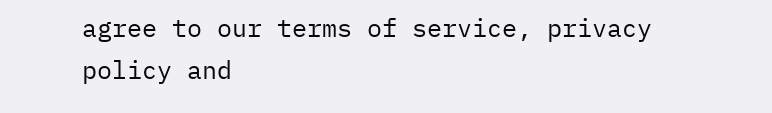agree to our terms of service, privacy policy and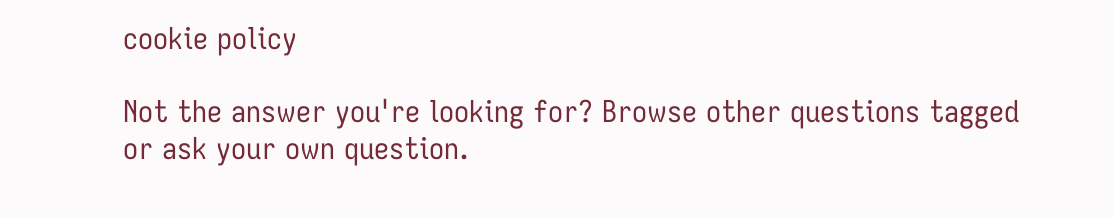cookie policy

Not the answer you're looking for? Browse other questions tagged or ask your own question.